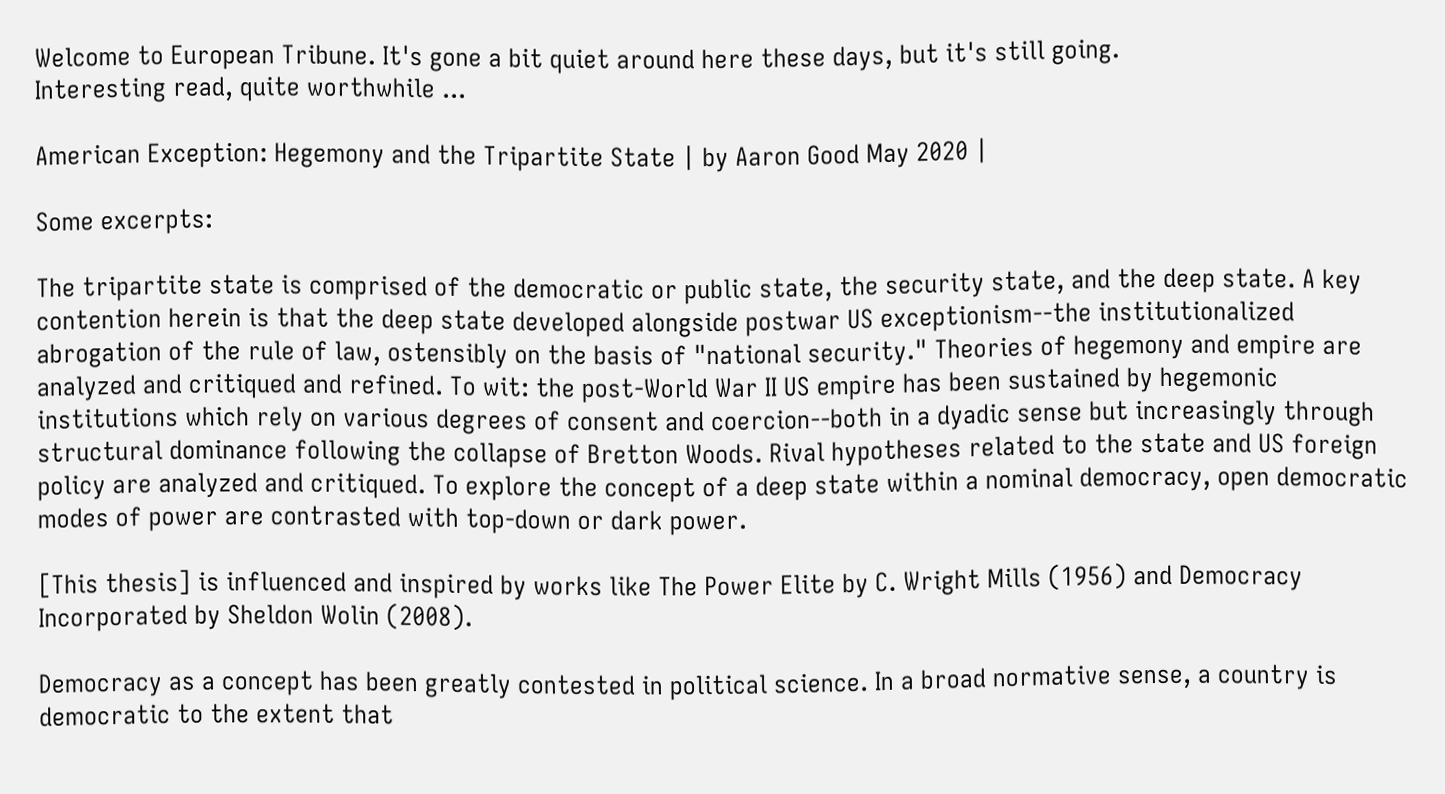Welcome to European Tribune. It's gone a bit quiet around here these days, but it's still going.
Interesting read, quite worthwhile ...

American Exception: Hegemony and the Tripartite State | by Aaron Good May 2020 |

Some excerpts:

The tripartite state is comprised of the democratic or public state, the security state, and the deep state. A key contention herein is that the deep state developed alongside postwar US exceptionism--the institutionalized abrogation of the rule of law, ostensibly on the basis of "national security." Theories of hegemony and empire are analyzed and critiqued and refined. To wit: the post-World War II US empire has been sustained by hegemonic institutions which rely on various degrees of consent and coercion--both in a dyadic sense but increasingly through structural dominance following the collapse of Bretton Woods. Rival hypotheses related to the state and US foreign policy are analyzed and critiqued. To explore the concept of a deep state within a nominal democracy, open democratic modes of power are contrasted with top-down or dark power.

[This thesis] is influenced and inspired by works like The Power Elite by C. Wright Mills (1956) and Democracy Incorporated by Sheldon Wolin (2008).

Democracy as a concept has been greatly contested in political science. In a broad normative sense, a country is democratic to the extent that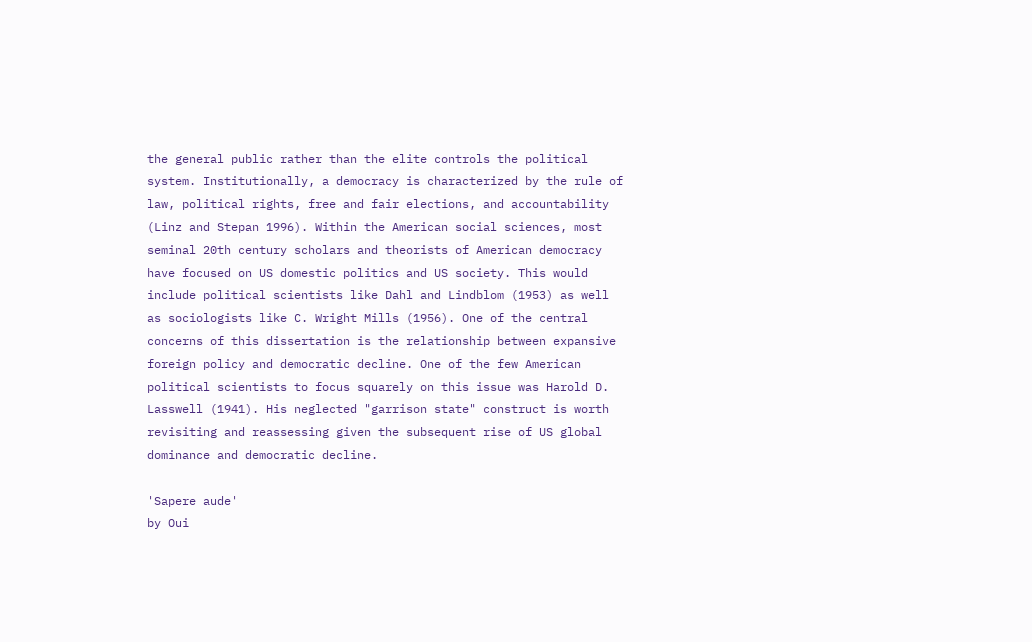the general public rather than the elite controls the political system. Institutionally, a democracy is characterized by the rule of law, political rights, free and fair elections, and accountability (Linz and Stepan 1996). Within the American social sciences, most seminal 20th century scholars and theorists of American democracy have focused on US domestic politics and US society. This would include political scientists like Dahl and Lindblom (1953) as well as sociologists like C. Wright Mills (1956). One of the central concerns of this dissertation is the relationship between expansive foreign policy and democratic decline. One of the few American political scientists to focus squarely on this issue was Harold D. Lasswell (1941). His neglected "garrison state" construct is worth revisiting and reassessing given the subsequent rise of US global dominance and democratic decline.

'Sapere aude'
by Oui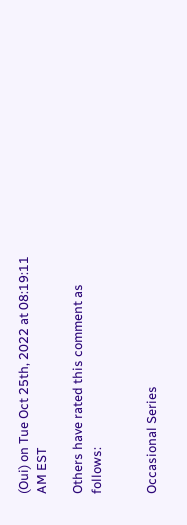(Oui) on Tue Oct 25th, 2022 at 08:19:11 AM EST

Others have rated this comment as follows:


Occasional Series